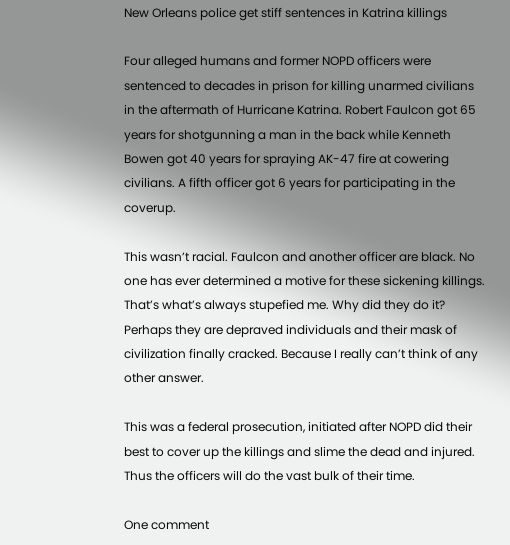New Orleans police get stiff sentences in Katrina killings

Four alleged humans and former NOPD officers were sentenced to decades in prison for killing unarmed civilians in the aftermath of Hurricane Katrina. Robert Faulcon got 65 years for shotgunning a man in the back while Kenneth Bowen got 40 years for spraying AK-47 fire at cowering civilians. A fifth officer got 6 years for participating in the coverup.

This wasn’t racial. Faulcon and another officer are black. No one has ever determined a motive for these sickening killings. That’s what’s always stupefied me. Why did they do it? Perhaps they are depraved individuals and their mask of civilization finally cracked. Because I really can’t think of any other answer.

This was a federal prosecution, initiated after NOPD did their best to cover up the killings and slime the dead and injured. Thus the officers will do the vast bulk of their time.

One comment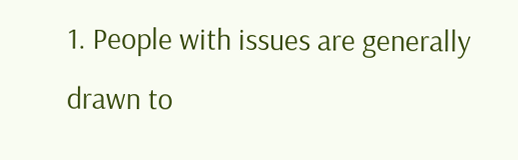1. People with issues are generally drawn to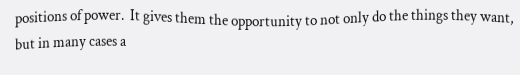positions of power.  It gives them the opportunity to not only do the things they want, but in many cases a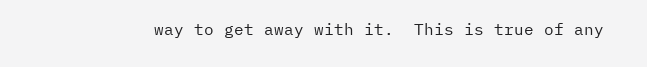way to get away with it.  This is true of any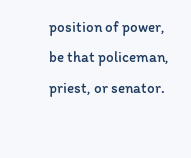position of power, be that policeman, priest, or senator.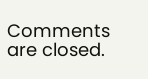Comments are closed.